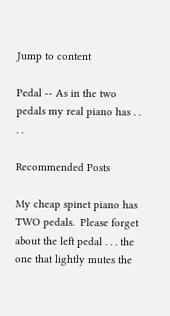Jump to content

Pedal -- As in the two pedals my real piano has . . . .

Recommended Posts

My cheap spinet piano has TWO pedals.  Please forget about the left pedal . . . the one that lightly mutes the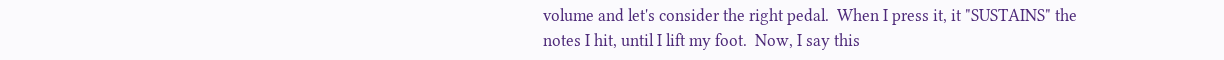volume and let's consider the right pedal.  When I press it, it "SUSTAINS" the notes I hit, until I lift my foot.  Now, I say this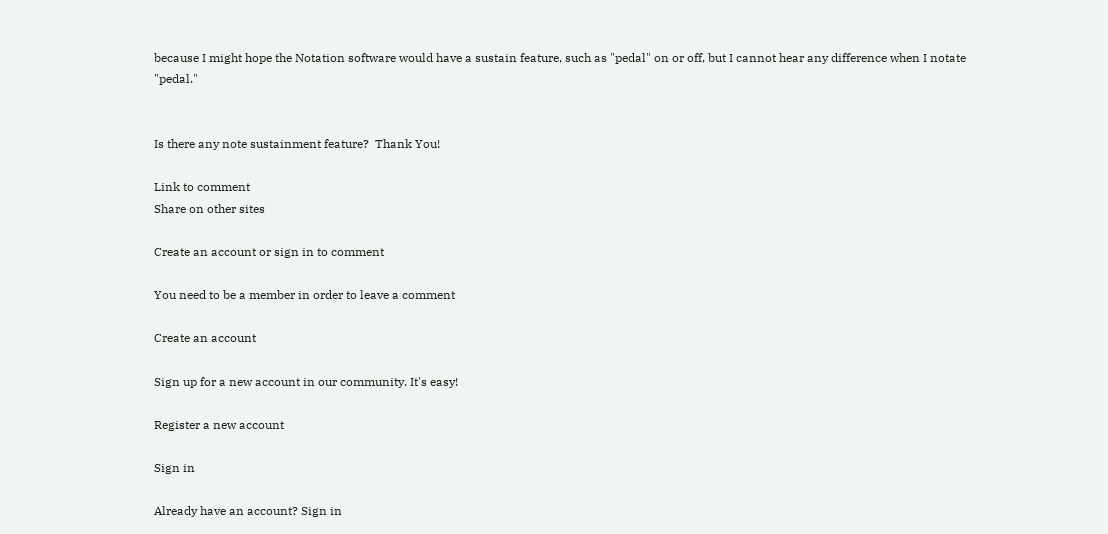because I might hope the Notation software would have a sustain feature, such as "pedal" on or off, but I cannot hear any difference when I notate "pedal."


Is there any note sustainment feature?  Thank You!

Link to comment
Share on other sites

Create an account or sign in to comment

You need to be a member in order to leave a comment

Create an account

Sign up for a new account in our community. It's easy!

Register a new account

Sign in

Already have an account? Sign in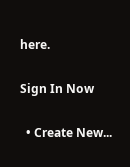here.

Sign In Now

  • Create New...